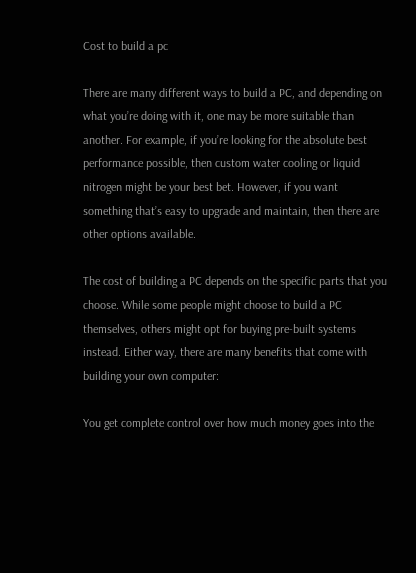Cost to build a pc

There are many different ways to build a PC, and depending on what you’re doing with it, one may be more suitable than another. For example, if you’re looking for the absolute best performance possible, then custom water cooling or liquid nitrogen might be your best bet. However, if you want something that’s easy to upgrade and maintain, then there are other options available.

The cost of building a PC depends on the specific parts that you choose. While some people might choose to build a PC themselves, others might opt for buying pre-built systems instead. Either way, there are many benefits that come with building your own computer:

You get complete control over how much money goes into the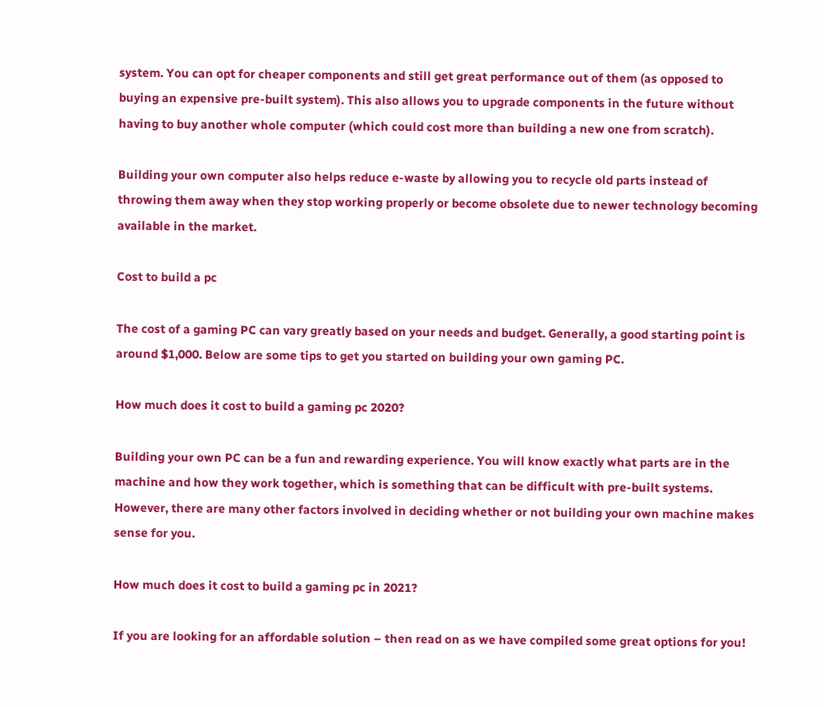system. You can opt for cheaper components and still get great performance out of them (as opposed to buying an expensive pre-built system). This also allows you to upgrade components in the future without having to buy another whole computer (which could cost more than building a new one from scratch).

Building your own computer also helps reduce e-waste by allowing you to recycle old parts instead of throwing them away when they stop working properly or become obsolete due to newer technology becoming available in the market.

Cost to build a pc

The cost of a gaming PC can vary greatly based on your needs and budget. Generally, a good starting point is around $1,000. Below are some tips to get you started on building your own gaming PC.

How much does it cost to build a gaming pc 2020?

Building your own PC can be a fun and rewarding experience. You will know exactly what parts are in the machine and how they work together, which is something that can be difficult with pre-built systems. However, there are many other factors involved in deciding whether or not building your own machine makes sense for you.

How much does it cost to build a gaming pc in 2021?

If you are looking for an affordable solution – then read on as we have compiled some great options for you!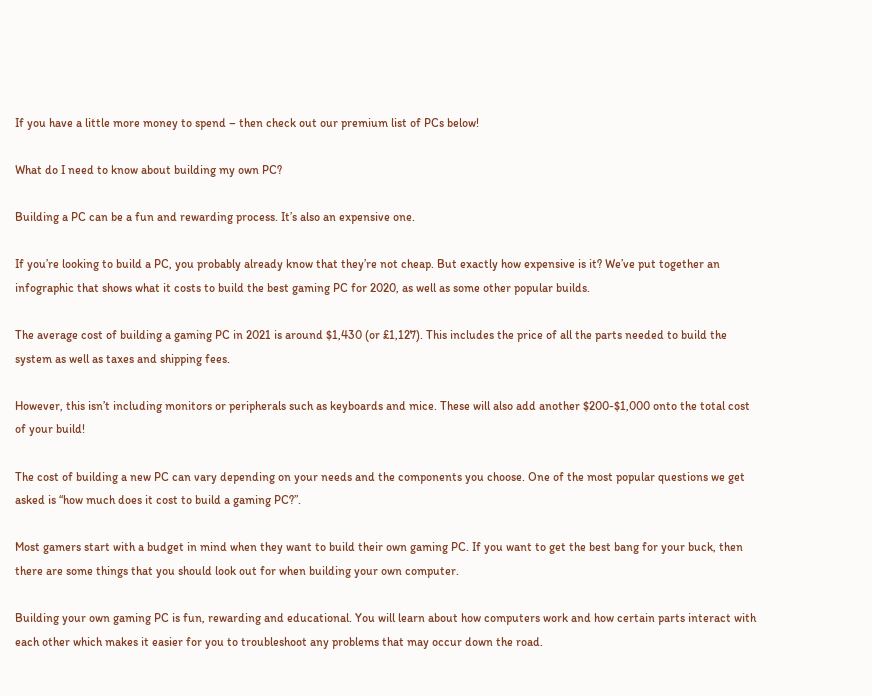If you have a little more money to spend – then check out our premium list of PCs below!

What do I need to know about building my own PC?

Building a PC can be a fun and rewarding process. It’s also an expensive one.

If you’re looking to build a PC, you probably already know that they’re not cheap. But exactly how expensive is it? We’ve put together an infographic that shows what it costs to build the best gaming PC for 2020, as well as some other popular builds.

The average cost of building a gaming PC in 2021 is around $1,430 (or £1,127). This includes the price of all the parts needed to build the system as well as taxes and shipping fees.

However, this isn’t including monitors or peripherals such as keyboards and mice. These will also add another $200-$1,000 onto the total cost of your build!

The cost of building a new PC can vary depending on your needs and the components you choose. One of the most popular questions we get asked is “how much does it cost to build a gaming PC?”.

Most gamers start with a budget in mind when they want to build their own gaming PC. If you want to get the best bang for your buck, then there are some things that you should look out for when building your own computer.

Building your own gaming PC is fun, rewarding and educational. You will learn about how computers work and how certain parts interact with each other which makes it easier for you to troubleshoot any problems that may occur down the road.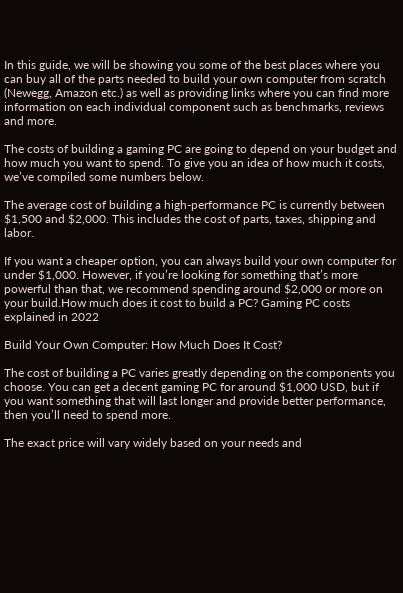In this guide, we will be showing you some of the best places where you can buy all of the parts needed to build your own computer from scratch (Newegg, Amazon etc.) as well as providing links where you can find more information on each individual component such as benchmarks, reviews and more.

The costs of building a gaming PC are going to depend on your budget and how much you want to spend. To give you an idea of how much it costs, we’ve compiled some numbers below.

The average cost of building a high-performance PC is currently between $1,500 and $2,000. This includes the cost of parts, taxes, shipping and labor.

If you want a cheaper option, you can always build your own computer for under $1,000. However, if you’re looking for something that’s more powerful than that, we recommend spending around $2,000 or more on your build.How much does it cost to build a PC? Gaming PC costs explained in 2022

Build Your Own Computer: How Much Does It Cost?

The cost of building a PC varies greatly depending on the components you choose. You can get a decent gaming PC for around $1,000 USD, but if you want something that will last longer and provide better performance, then you’ll need to spend more.

The exact price will vary widely based on your needs and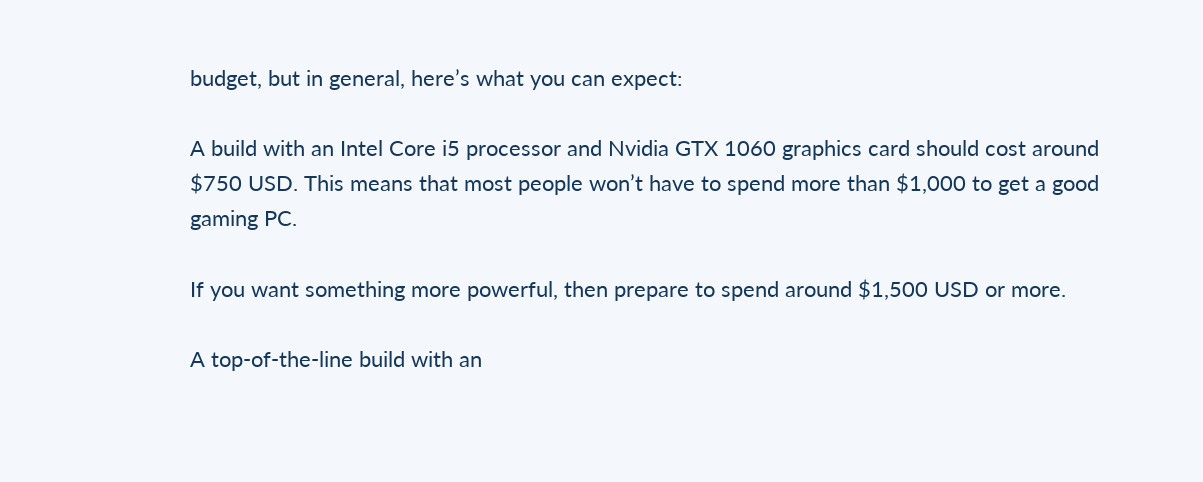budget, but in general, here’s what you can expect:

A build with an Intel Core i5 processor and Nvidia GTX 1060 graphics card should cost around $750 USD. This means that most people won’t have to spend more than $1,000 to get a good gaming PC.

If you want something more powerful, then prepare to spend around $1,500 USD or more.

A top-of-the-line build with an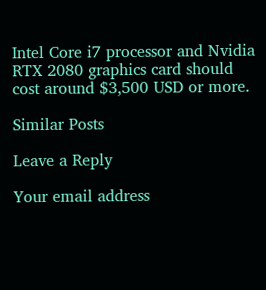Intel Core i7 processor and Nvidia RTX 2080 graphics card should cost around $3,500 USD or more.

Similar Posts

Leave a Reply

Your email address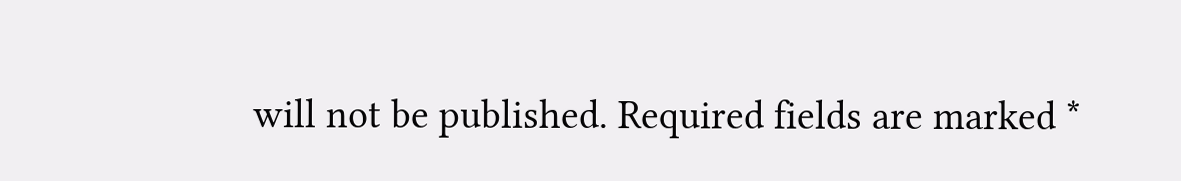will not be published. Required fields are marked *